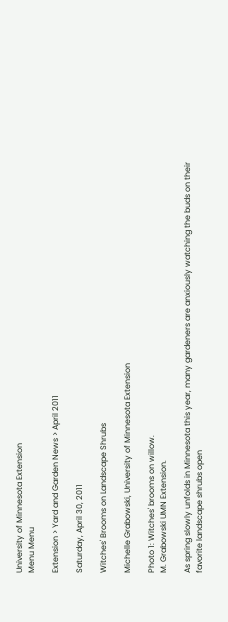University of Minnesota Extension
Menu Menu

Extension > Yard and Garden News > April 2011

Saturday, April 30, 2011

Witches' Brooms on Landscape Shrubs

Michelle Grabowski, University of Minnesota Extension

Photo 1: Witches' brooms on willow.
M. Grabowski UMN Extension.

As spring slowly unfolds in Minnesota this year, many gardeners are anxiously watching the buds on their favorite landscape shrubs open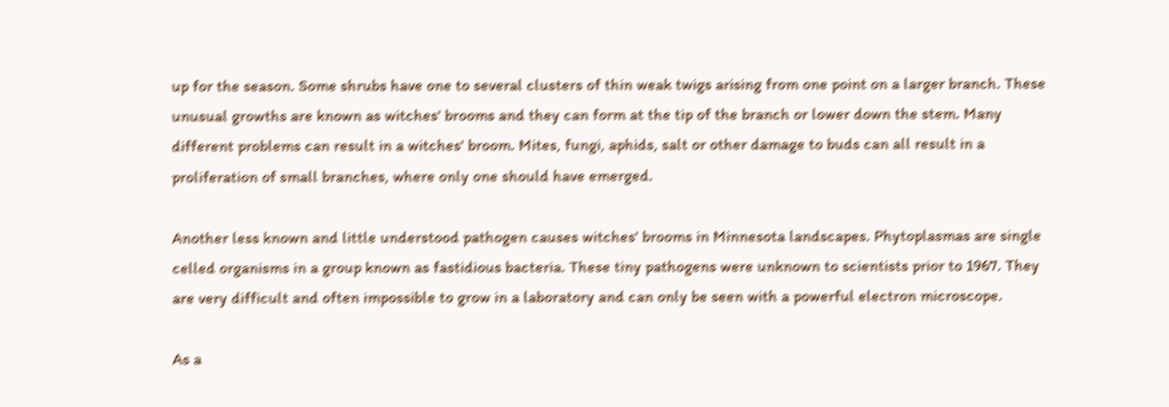up for the season. Some shrubs have one to several clusters of thin weak twigs arising from one point on a larger branch. These unusual growths are known as witches' brooms and they can form at the tip of the branch or lower down the stem. Many different problems can result in a witches' broom. Mites, fungi, aphids, salt or other damage to buds can all result in a proliferation of small branches, where only one should have emerged.

Another less known and little understood pathogen causes witches' brooms in Minnesota landscapes. Phytoplasmas are single celled organisms in a group known as fastidious bacteria. These tiny pathogens were unknown to scientists prior to 1967. They are very difficult and often impossible to grow in a laboratory and can only be seen with a powerful electron microscope.

As a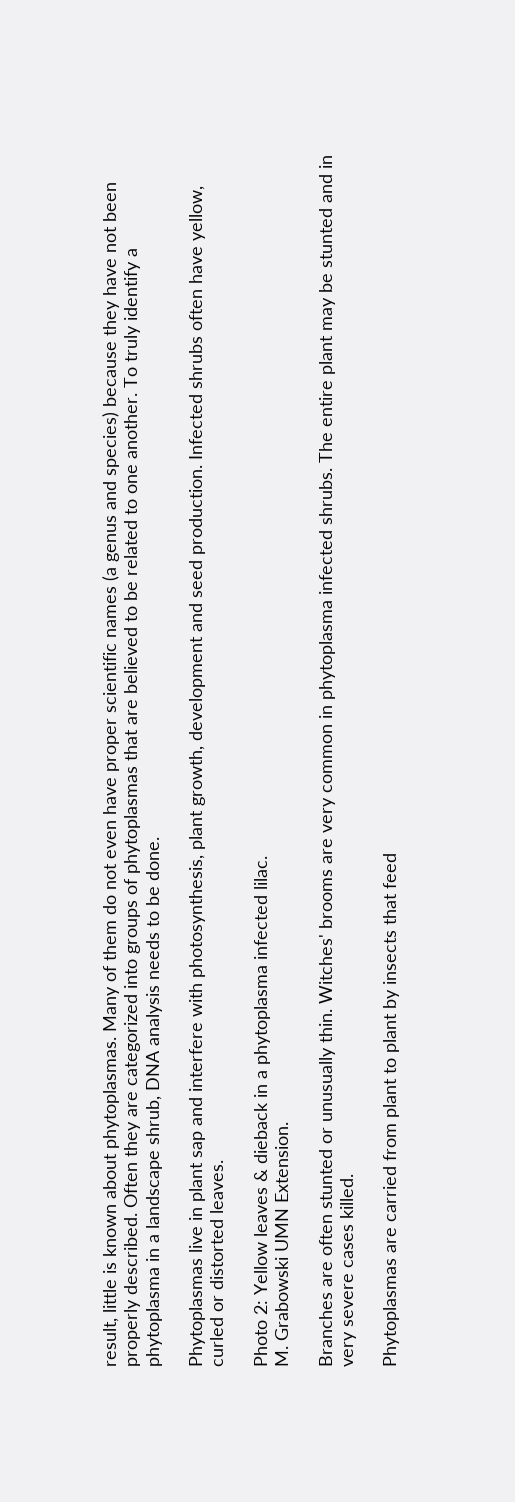result, little is known about phytoplasmas. Many of them do not even have proper scientific names (a genus and species) because they have not been properly described. Often they are categorized into groups of phytoplasmas that are believed to be related to one another. To truly identify a phytoplasma in a landscape shrub, DNA analysis needs to be done.

Phytoplasmas live in plant sap and interfere with photosynthesis, plant growth, development and seed production. Infected shrubs often have yellow, curled or distorted leaves.

Photo 2: Yellow leaves & dieback in a phytoplasma infected lilac.
M. Grabowski UMN Extension.

Branches are often stunted or unusually thin. Witches' brooms are very common in phytoplasma infected shrubs. The entire plant may be stunted and in very severe cases killed.

Phytoplasmas are carried from plant to plant by insects that feed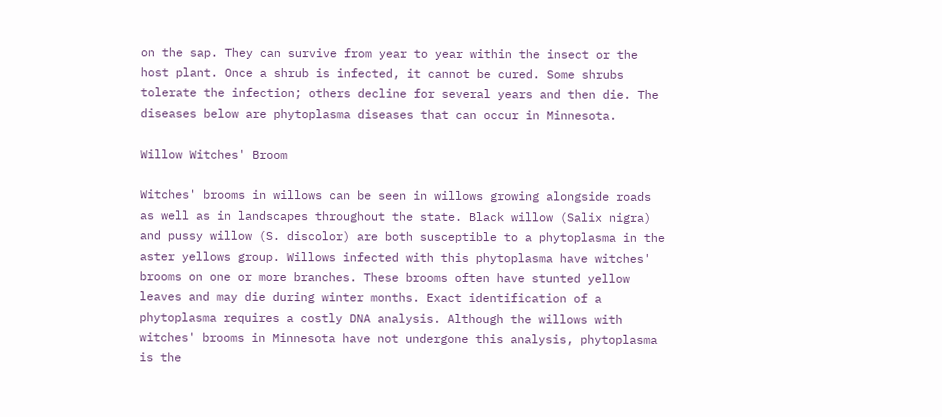on the sap. They can survive from year to year within the insect or the host plant. Once a shrub is infected, it cannot be cured. Some shrubs tolerate the infection; others decline for several years and then die. The diseases below are phytoplasma diseases that can occur in Minnesota.

Willow Witches' Broom

Witches' brooms in willows can be seen in willows growing alongside roads as well as in landscapes throughout the state. Black willow (Salix nigra) and pussy willow (S. discolor) are both susceptible to a phytoplasma in the aster yellows group. Willows infected with this phytoplasma have witches' brooms on one or more branches. These brooms often have stunted yellow leaves and may die during winter months. Exact identification of a phytoplasma requires a costly DNA analysis. Although the willows with witches' brooms in Minnesota have not undergone this analysis, phytoplasma is the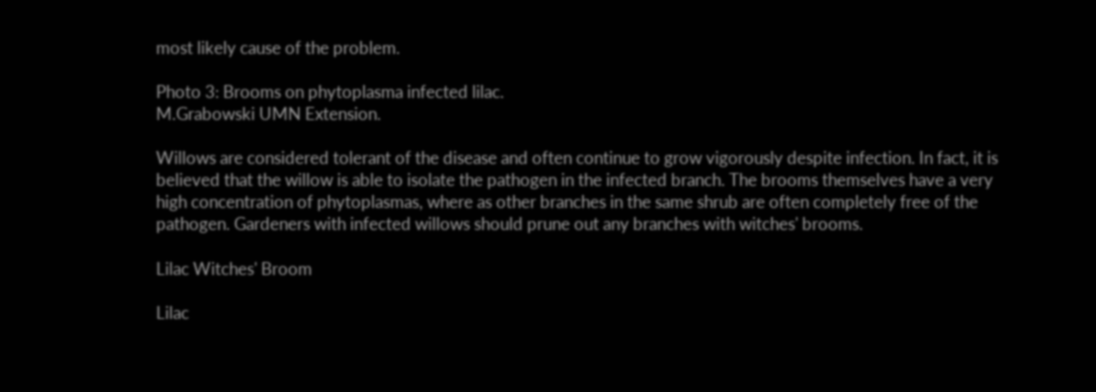most likely cause of the problem.

Photo 3: Brooms on phytoplasma infected lilac.
M.Grabowski UMN Extension.

Willows are considered tolerant of the disease and often continue to grow vigorously despite infection. In fact, it is believed that the willow is able to isolate the pathogen in the infected branch. The brooms themselves have a very high concentration of phytoplasmas, where as other branches in the same shrub are often completely free of the pathogen. Gardeners with infected willows should prune out any branches with witches' brooms.

Lilac Witches' Broom

Lilac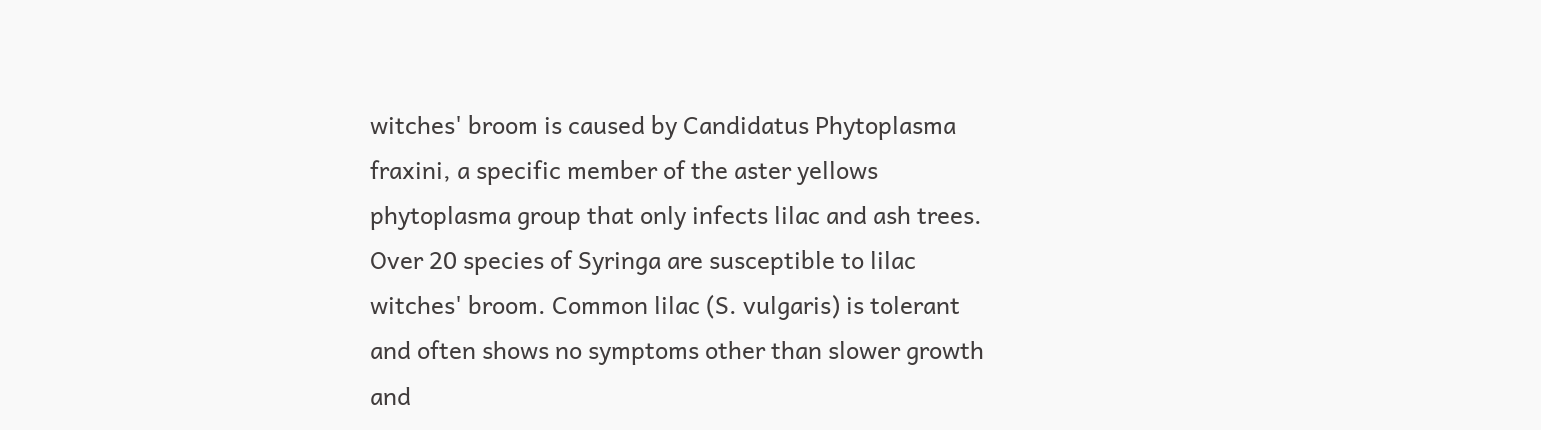witches' broom is caused by Candidatus Phytoplasma fraxini, a specific member of the aster yellows phytoplasma group that only infects lilac and ash trees. Over 20 species of Syringa are susceptible to lilac witches' broom. Common lilac (S. vulgaris) is tolerant and often shows no symptoms other than slower growth and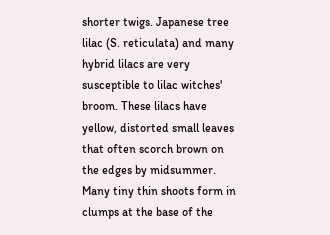shorter twigs. Japanese tree lilac (S. reticulata) and many hybrid lilacs are very susceptible to lilac witches' broom. These lilacs have yellow, distorted small leaves that often scorch brown on the edges by midsummer. Many tiny thin shoots form in clumps at the base of the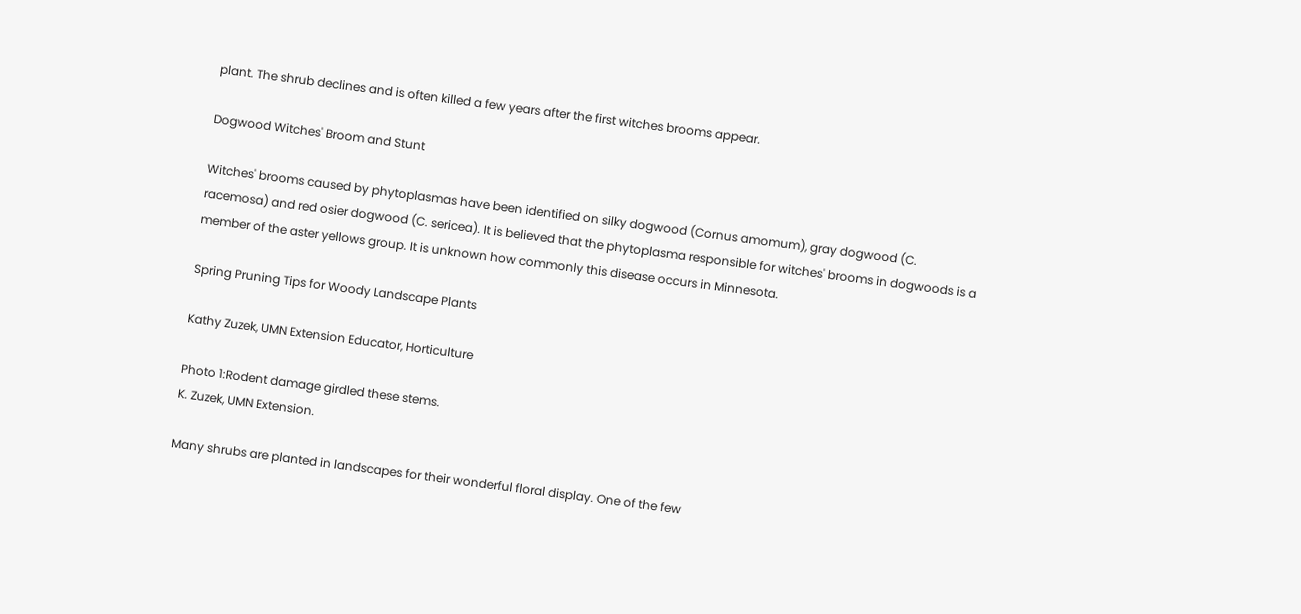plant. The shrub declines and is often killed a few years after the first witches brooms appear.

Dogwood Witches' Broom and Stunt

Witches' brooms caused by phytoplasmas have been identified on silky dogwood (Cornus amomum), gray dogwood (C. racemosa) and red osier dogwood (C. sericea). It is believed that the phytoplasma responsible for witches' brooms in dogwoods is a member of the aster yellows group. It is unknown how commonly this disease occurs in Minnesota.

Spring Pruning Tips for Woody Landscape Plants

Kathy Zuzek, UMN Extension Educator, Horticulture

Photo 1:Rodent damage girdled these stems.
K. Zuzek, UMN Extension.

Many shrubs are planted in landscapes for their wonderful floral display. One of the few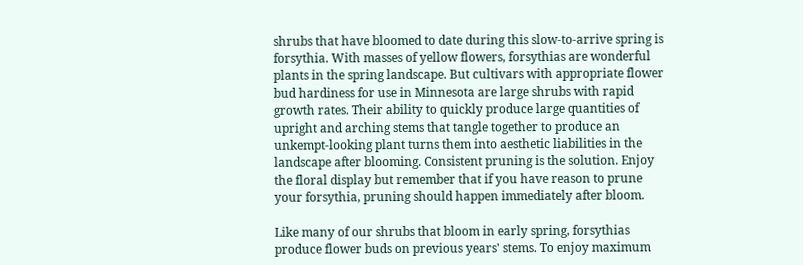shrubs that have bloomed to date during this slow-to-arrive spring is forsythia. With masses of yellow flowers, forsythias are wonderful plants in the spring landscape. But cultivars with appropriate flower bud hardiness for use in Minnesota are large shrubs with rapid growth rates. Their ability to quickly produce large quantities of upright and arching stems that tangle together to produce an unkempt-looking plant turns them into aesthetic liabilities in the landscape after blooming. Consistent pruning is the solution. Enjoy the floral display but remember that if you have reason to prune your forsythia, pruning should happen immediately after bloom.

Like many of our shrubs that bloom in early spring, forsythias produce flower buds on previous years' stems. To enjoy maximum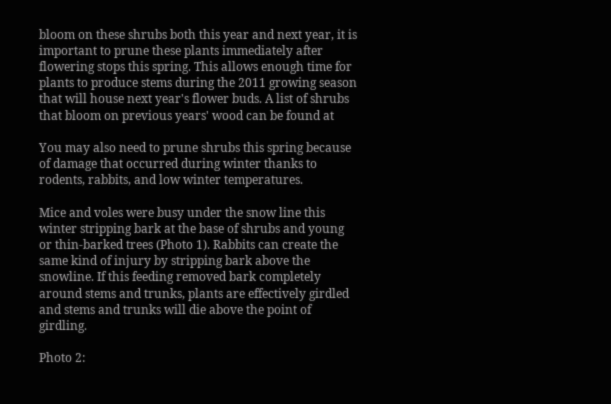bloom on these shrubs both this year and next year, it is important to prune these plants immediately after flowering stops this spring. This allows enough time for plants to produce stems during the 2011 growing season that will house next year's flower buds. A list of shrubs that bloom on previous years' wood can be found at

You may also need to prune shrubs this spring because of damage that occurred during winter thanks to rodents, rabbits, and low winter temperatures.

Mice and voles were busy under the snow line this winter stripping bark at the base of shrubs and young or thin-barked trees (Photo 1). Rabbits can create the same kind of injury by stripping bark above the snowline. If this feeding removed bark completely around stems and trunks, plants are effectively girdled and stems and trunks will die above the point of girdling.

Photo 2: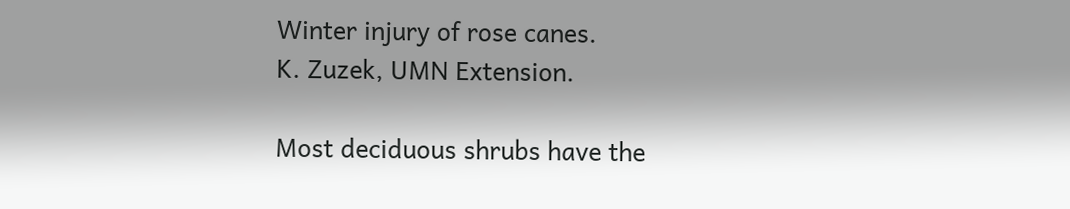Winter injury of rose canes.
K. Zuzek, UMN Extension.

Most deciduous shrubs have the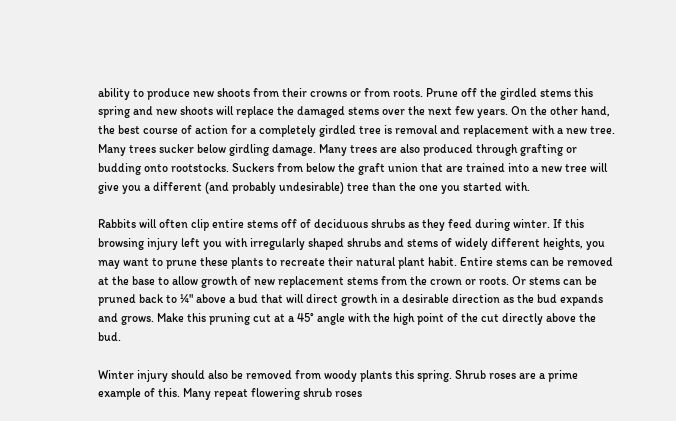ability to produce new shoots from their crowns or from roots. Prune off the girdled stems this spring and new shoots will replace the damaged stems over the next few years. On the other hand, the best course of action for a completely girdled tree is removal and replacement with a new tree. Many trees sucker below girdling damage. Many trees are also produced through grafting or budding onto rootstocks. Suckers from below the graft union that are trained into a new tree will give you a different (and probably undesirable) tree than the one you started with.

Rabbits will often clip entire stems off of deciduous shrubs as they feed during winter. If this browsing injury left you with irregularly shaped shrubs and stems of widely different heights, you may want to prune these plants to recreate their natural plant habit. Entire stems can be removed at the base to allow growth of new replacement stems from the crown or roots. Or stems can be pruned back to ¼" above a bud that will direct growth in a desirable direction as the bud expands and grows. Make this pruning cut at a 45° angle with the high point of the cut directly above the bud.

Winter injury should also be removed from woody plants this spring. Shrub roses are a prime example of this. Many repeat flowering shrub roses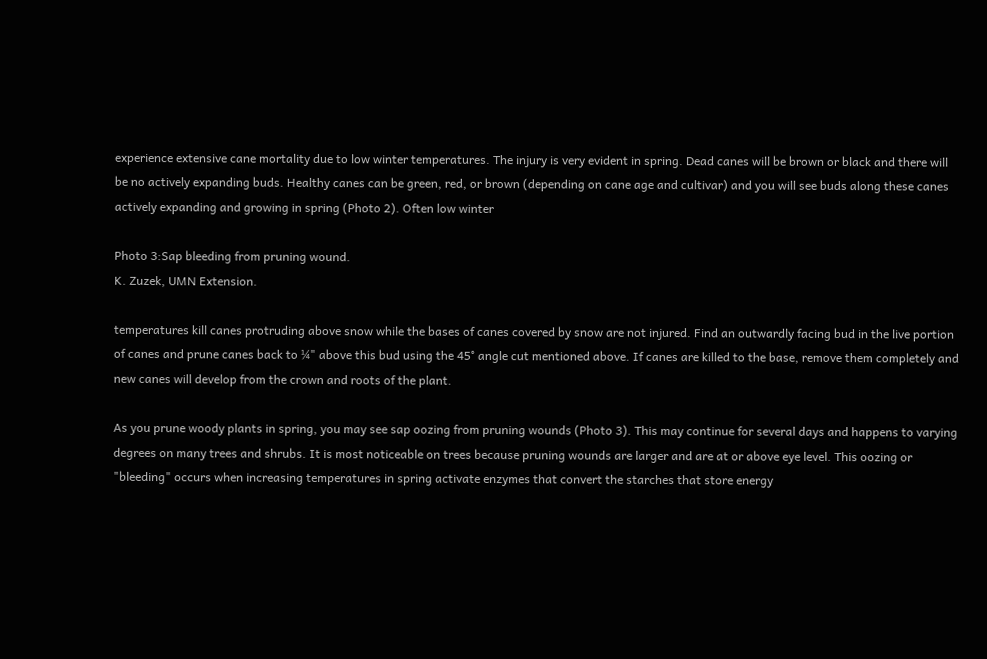experience extensive cane mortality due to low winter temperatures. The injury is very evident in spring. Dead canes will be brown or black and there will be no actively expanding buds. Healthy canes can be green, red, or brown (depending on cane age and cultivar) and you will see buds along these canes actively expanding and growing in spring (Photo 2). Often low winter

Photo 3:Sap bleeding from pruning wound.
K. Zuzek, UMN Extension.

temperatures kill canes protruding above snow while the bases of canes covered by snow are not injured. Find an outwardly facing bud in the live portion of canes and prune canes back to ¼" above this bud using the 45° angle cut mentioned above. If canes are killed to the base, remove them completely and new canes will develop from the crown and roots of the plant.

As you prune woody plants in spring, you may see sap oozing from pruning wounds (Photo 3). This may continue for several days and happens to varying degrees on many trees and shrubs. It is most noticeable on trees because pruning wounds are larger and are at or above eye level. This oozing or "bleeding" occurs when increasing temperatures in spring activate enzymes that convert the starches that store energy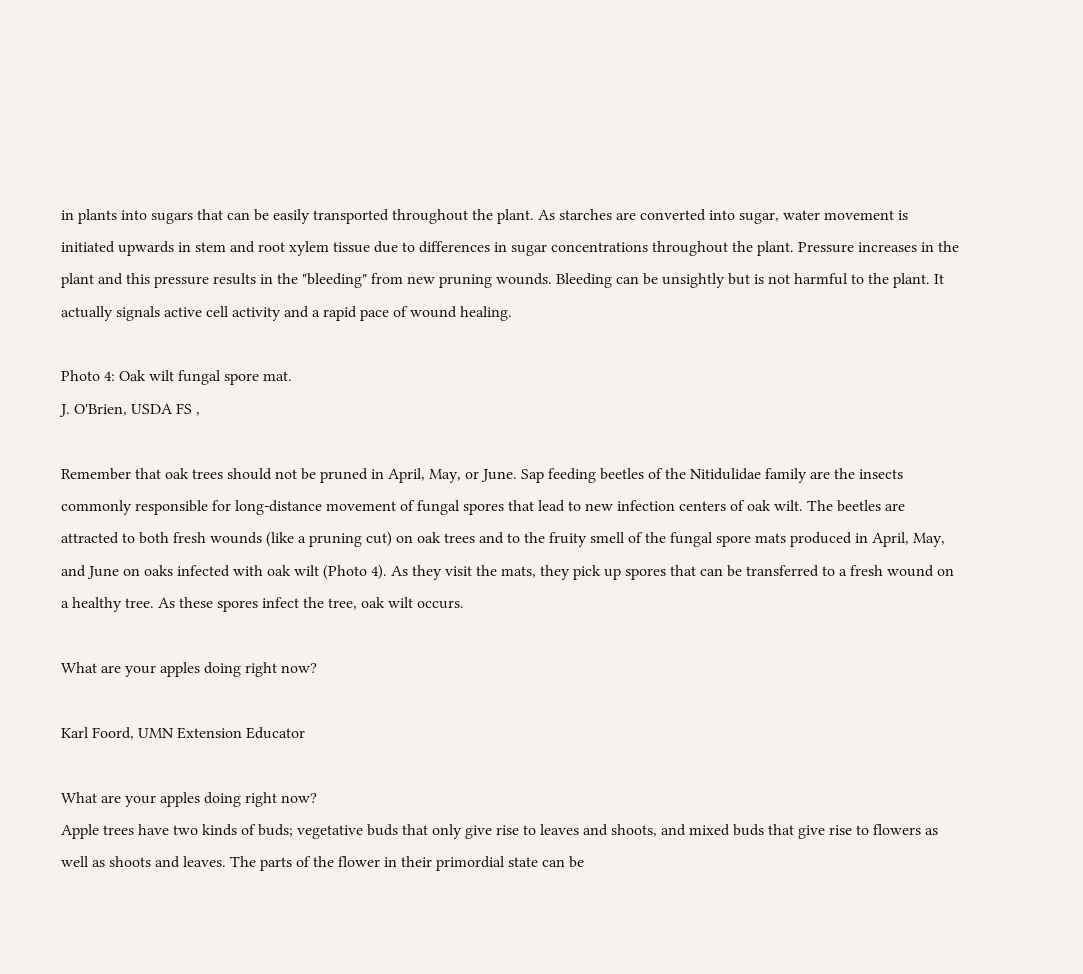in plants into sugars that can be easily transported throughout the plant. As starches are converted into sugar, water movement is initiated upwards in stem and root xylem tissue due to differences in sugar concentrations throughout the plant. Pressure increases in the plant and this pressure results in the "bleeding" from new pruning wounds. Bleeding can be unsightly but is not harmful to the plant. It actually signals active cell activity and a rapid pace of wound healing.

Photo 4: Oak wilt fungal spore mat.
J. O'Brien, USDA FS ,

Remember that oak trees should not be pruned in April, May, or June. Sap feeding beetles of the Nitidulidae family are the insects commonly responsible for long-distance movement of fungal spores that lead to new infection centers of oak wilt. The beetles are attracted to both fresh wounds (like a pruning cut) on oak trees and to the fruity smell of the fungal spore mats produced in April, May, and June on oaks infected with oak wilt (Photo 4). As they visit the mats, they pick up spores that can be transferred to a fresh wound on a healthy tree. As these spores infect the tree, oak wilt occurs.

What are your apples doing right now?

Karl Foord, UMN Extension Educator

What are your apples doing right now?
Apple trees have two kinds of buds; vegetative buds that only give rise to leaves and shoots, and mixed buds that give rise to flowers as well as shoots and leaves. The parts of the flower in their primordial state can be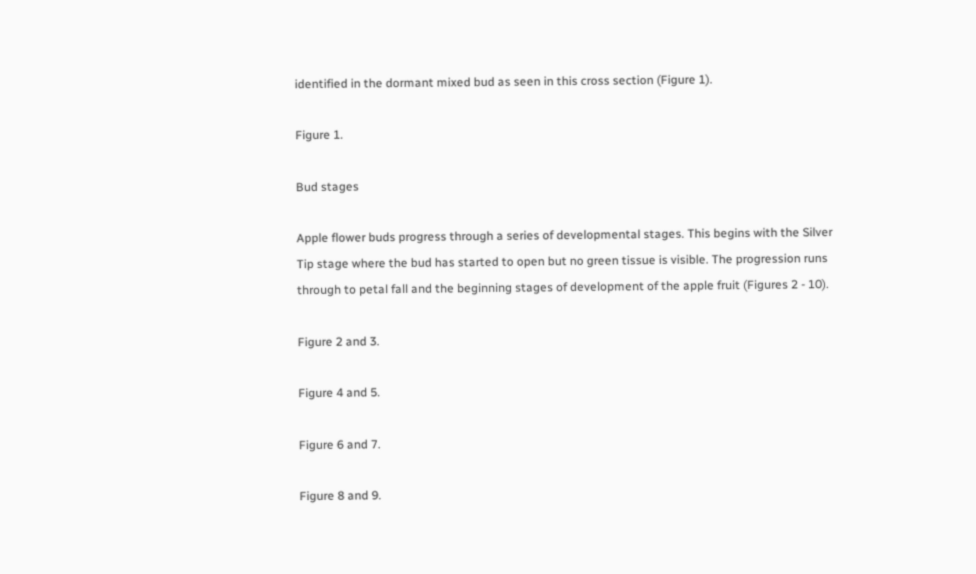identified in the dormant mixed bud as seen in this cross section (Figure 1).

Figure 1.

Bud stages

Apple flower buds progress through a series of developmental stages. This begins with the Silver Tip stage where the bud has started to open but no green tissue is visible. The progression runs through to petal fall and the beginning stages of development of the apple fruit (Figures 2 - 10).

Figure 2 and 3.

Figure 4 and 5.

Figure 6 and 7.

Figure 8 and 9.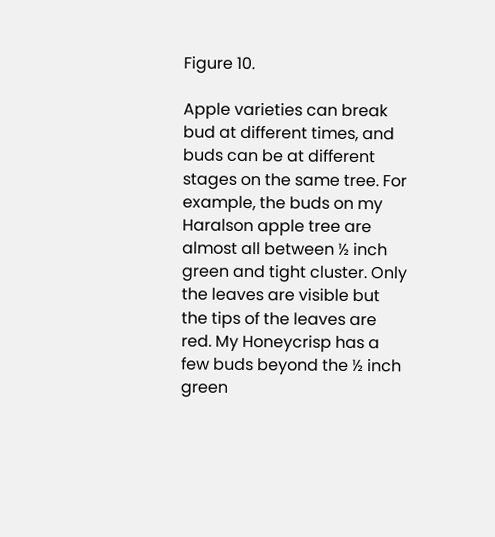Figure 10.

Apple varieties can break bud at different times, and buds can be at different stages on the same tree. For example, the buds on my Haralson apple tree are almost all between ½ inch green and tight cluster. Only the leaves are visible but the tips of the leaves are red. My Honeycrisp has a few buds beyond the ½ inch green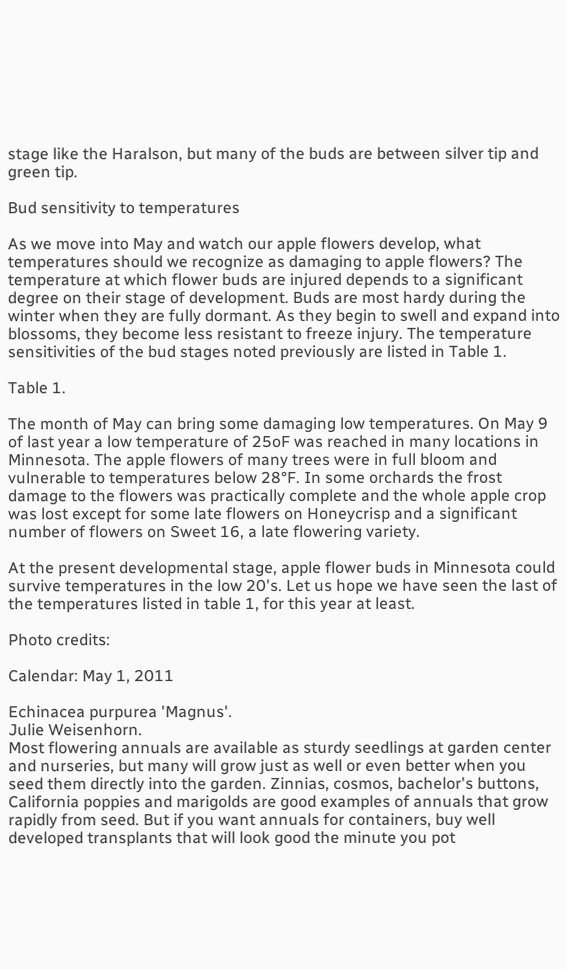stage like the Haralson, but many of the buds are between silver tip and green tip.

Bud sensitivity to temperatures

As we move into May and watch our apple flowers develop, what temperatures should we recognize as damaging to apple flowers? The temperature at which flower buds are injured depends to a significant degree on their stage of development. Buds are most hardy during the winter when they are fully dormant. As they begin to swell and expand into blossoms, they become less resistant to freeze injury. The temperature sensitivities of the bud stages noted previously are listed in Table 1.

Table 1.

The month of May can bring some damaging low temperatures. On May 9 of last year a low temperature of 25oF was reached in many locations in Minnesota. The apple flowers of many trees were in full bloom and vulnerable to temperatures below 28°F. In some orchards the frost damage to the flowers was practically complete and the whole apple crop was lost except for some late flowers on Honeycrisp and a significant number of flowers on Sweet 16, a late flowering variety.

At the present developmental stage, apple flower buds in Minnesota could survive temperatures in the low 20's. Let us hope we have seen the last of the temperatures listed in table 1, for this year at least.

Photo credits:

Calendar: May 1, 2011

Echinacea purpurea 'Magnus'.
Julie Weisenhorn.
Most flowering annuals are available as sturdy seedlings at garden center and nurseries, but many will grow just as well or even better when you seed them directly into the garden. Zinnias, cosmos, bachelor's buttons, California poppies and marigolds are good examples of annuals that grow rapidly from seed. But if you want annuals for containers, buy well developed transplants that will look good the minute you pot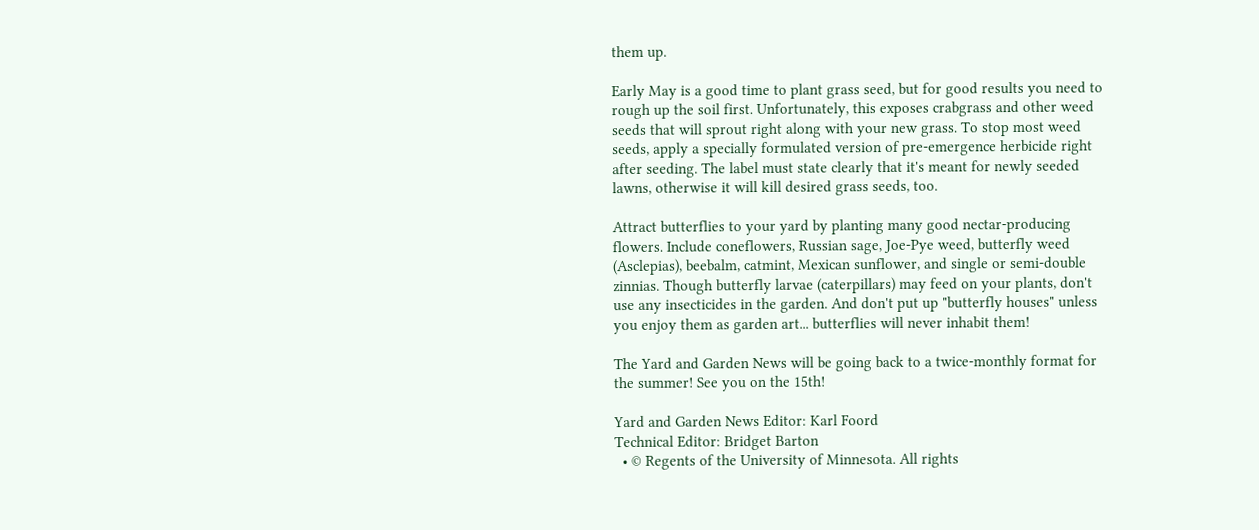them up.

Early May is a good time to plant grass seed, but for good results you need to rough up the soil first. Unfortunately, this exposes crabgrass and other weed seeds that will sprout right along with your new grass. To stop most weed seeds, apply a specially formulated version of pre-emergence herbicide right after seeding. The label must state clearly that it's meant for newly seeded lawns, otherwise it will kill desired grass seeds, too.

Attract butterflies to your yard by planting many good nectar-producing flowers. Include coneflowers, Russian sage, Joe-Pye weed, butterfly weed (Asclepias), beebalm, catmint, Mexican sunflower, and single or semi-double zinnias. Though butterfly larvae (caterpillars) may feed on your plants, don't use any insecticides in the garden. And don't put up "butterfly houses" unless you enjoy them as garden art... butterflies will never inhabit them!

The Yard and Garden News will be going back to a twice-monthly format for the summer! See you on the 15th!

Yard and Garden News Editor: Karl Foord
Technical Editor: Bridget Barton
  • © Regents of the University of Minnesota. All rights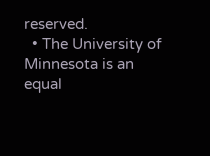reserved.
  • The University of Minnesota is an equal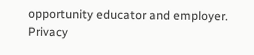opportunity educator and employer. Privacy